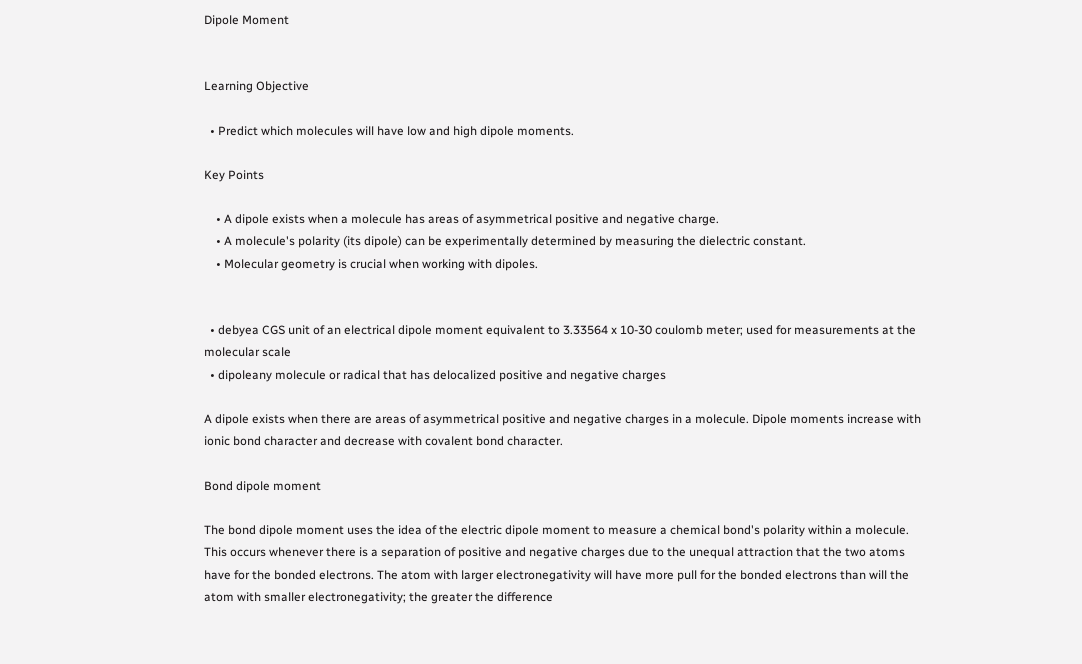Dipole Moment


Learning Objective

  • Predict which molecules will have low and high dipole moments.

Key Points

    • A dipole exists when a molecule has areas of asymmetrical positive and negative charge.
    • A molecule's polarity (its dipole) can be experimentally determined by measuring the dielectric constant.
    • Molecular geometry is crucial when working with dipoles.


  • debyea CGS unit of an electrical dipole moment equivalent to 3.33564 x 10-30 coulomb meter; used for measurements at the molecular scale
  • dipoleany molecule or radical that has delocalized positive and negative charges

A dipole exists when there are areas of asymmetrical positive and negative charges in a molecule. Dipole moments increase with ionic bond character and decrease with covalent bond character.

Bond dipole moment

The bond dipole moment uses the idea of the electric dipole moment to measure a chemical bond's polarity within a molecule. This occurs whenever there is a separation of positive and negative charges due to the unequal attraction that the two atoms have for the bonded electrons. The atom with larger electronegativity will have more pull for the bonded electrons than will the atom with smaller electronegativity; the greater the difference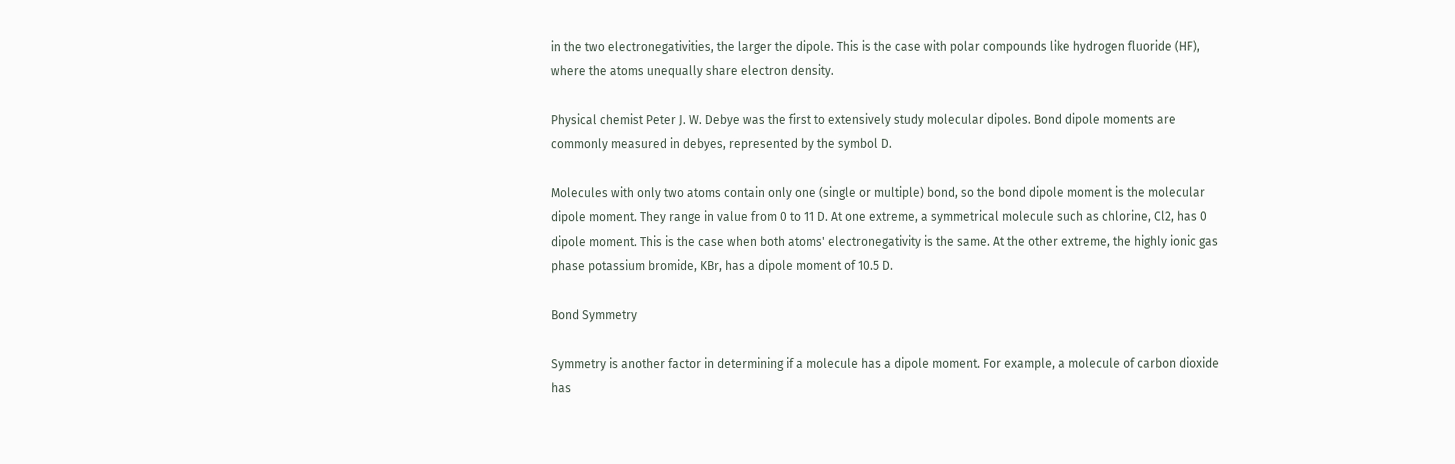in the two electronegativities, the larger the dipole. This is the case with polar compounds like hydrogen fluoride (HF), where the atoms unequally share electron density.

Physical chemist Peter J. W. Debye was the first to extensively study molecular dipoles. Bond dipole moments are commonly measured in debyes, represented by the symbol D.

Molecules with only two atoms contain only one (single or multiple) bond, so the bond dipole moment is the molecular dipole moment. They range in value from 0 to 11 D. At one extreme, a symmetrical molecule such as chlorine, Cl2, has 0 dipole moment. This is the case when both atoms' electronegativity is the same. At the other extreme, the highly ionic gas phase potassium bromide, KBr, has a dipole moment of 10.5 D.

Bond Symmetry

Symmetry is another factor in determining if a molecule has a dipole moment. For example, a molecule of carbon dioxide has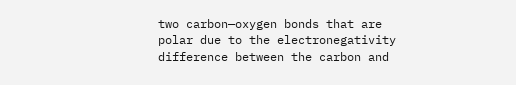two carbon—oxygen bonds that are polar due to the electronegativity difference between the carbon and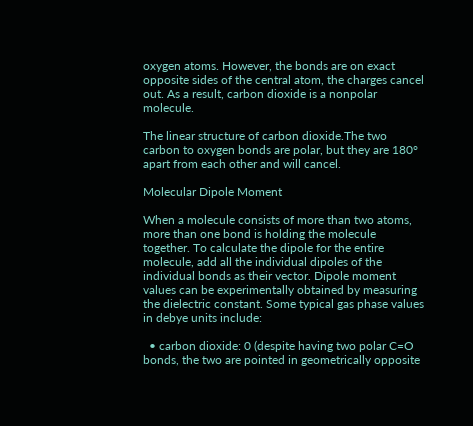oxygen atoms. However, the bonds are on exact opposite sides of the central atom, the charges cancel out. As a result, carbon dioxide is a nonpolar molecule.

The linear structure of carbon dioxide.The two carbon to oxygen bonds are polar, but they are 180° apart from each other and will cancel.

Molecular Dipole Moment

When a molecule consists of more than two atoms, more than one bond is holding the molecule together. To calculate the dipole for the entire molecule, add all the individual dipoles of the individual bonds as their vector. Dipole moment values can be experimentally obtained by measuring the dielectric constant. Some typical gas phase values in debye units include:

  • carbon dioxide: 0 (despite having two polar C=O bonds, the two are pointed in geometrically opposite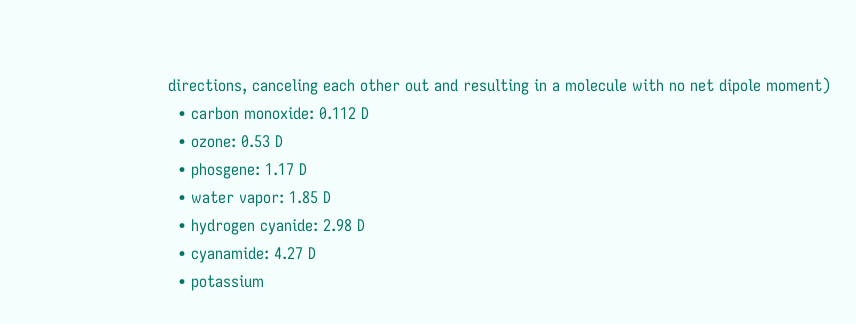directions, canceling each other out and resulting in a molecule with no net dipole moment)
  • carbon monoxide: 0.112 D
  • ozone: 0.53 D
  • phosgene: 1.17 D
  • water vapor: 1.85 D
  • hydrogen cyanide: 2.98 D
  • cyanamide: 4.27 D
  • potassium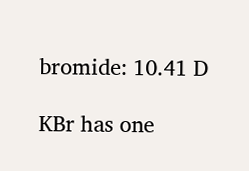bromide: 10.41 D

KBr has one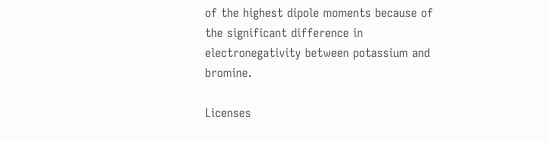of the highest dipole moments because of the significant difference in electronegativity between potassium and bromine.

Licenses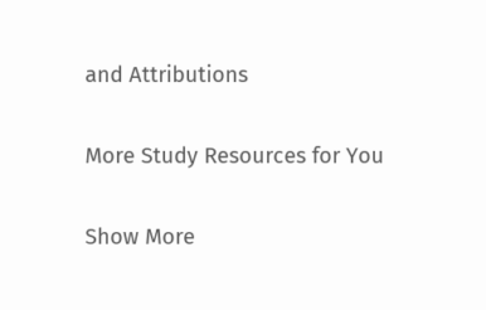and Attributions

More Study Resources for You

Show More